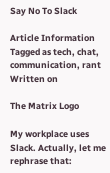Say No To Slack

Article Information
Tagged as tech, chat, communication, rant
Written on

The Matrix Logo

My workplace uses Slack. Actually, let me rephrase that: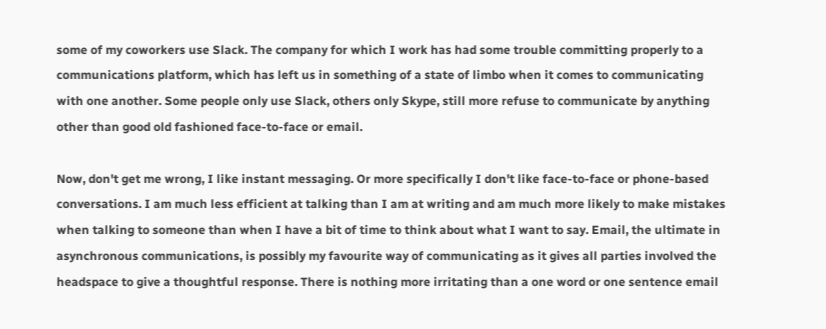some of my coworkers use Slack. The company for which I work has had some trouble committing properly to a communications platform, which has left us in something of a state of limbo when it comes to communicating with one another. Some people only use Slack, others only Skype, still more refuse to communicate by anything other than good old fashioned face-to-face or email.

Now, don't get me wrong, I like instant messaging. Or more specifically I don't like face-to-face or phone-based conversations. I am much less efficient at talking than I am at writing and am much more likely to make mistakes when talking to someone than when I have a bit of time to think about what I want to say. Email, the ultimate in asynchronous communications, is possibly my favourite way of communicating as it gives all parties involved the headspace to give a thoughtful response. There is nothing more irritating than a one word or one sentence email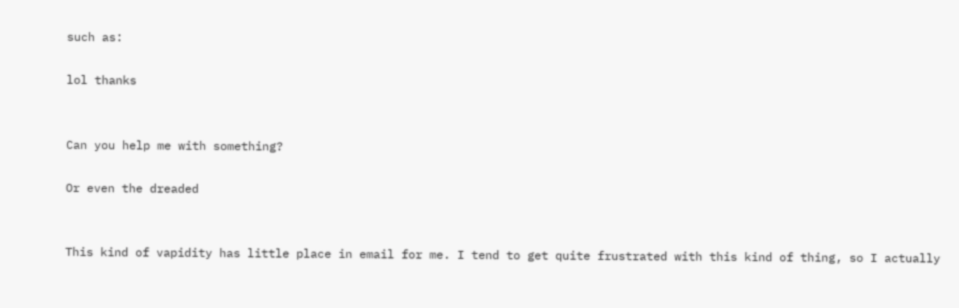such as:

lol thanks


Can you help me with something?

Or even the dreaded


This kind of vapidity has little place in email for me. I tend to get quite frustrated with this kind of thing, so I actually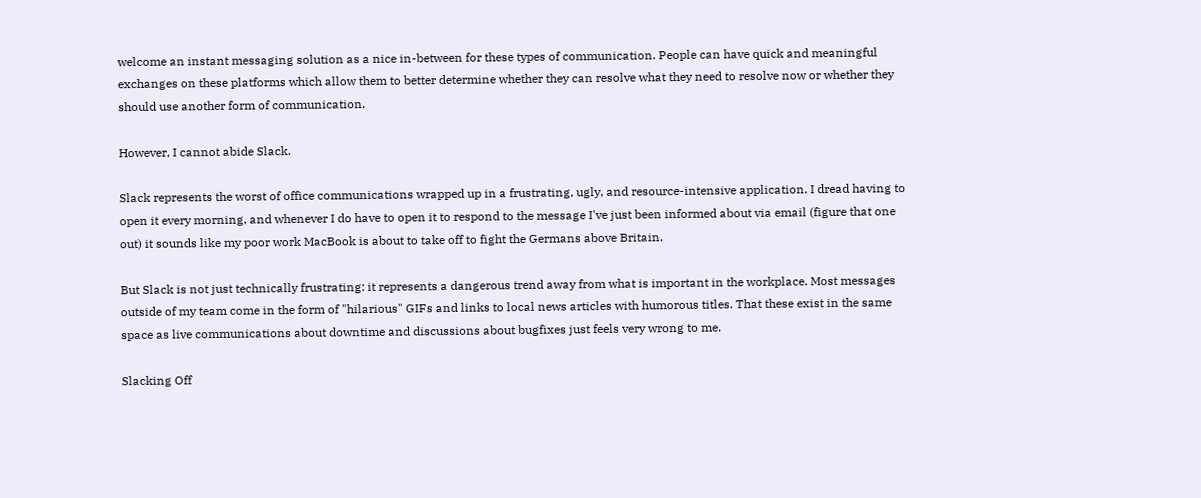welcome an instant messaging solution as a nice in-between for these types of communication. People can have quick and meaningful exchanges on these platforms which allow them to better determine whether they can resolve what they need to resolve now or whether they should use another form of communication.

However, I cannot abide Slack.

Slack represents the worst of office communications wrapped up in a frustrating, ugly, and resource-intensive application. I dread having to open it every morning, and whenever I do have to open it to respond to the message I've just been informed about via email (figure that one out) it sounds like my poor work MacBook is about to take off to fight the Germans above Britain.

But Slack is not just technically frustrating: it represents a dangerous trend away from what is important in the workplace. Most messages outside of my team come in the form of "hilarious" GIFs and links to local news articles with humorous titles. That these exist in the same space as live communications about downtime and discussions about bugfixes just feels very wrong to me.

Slacking Off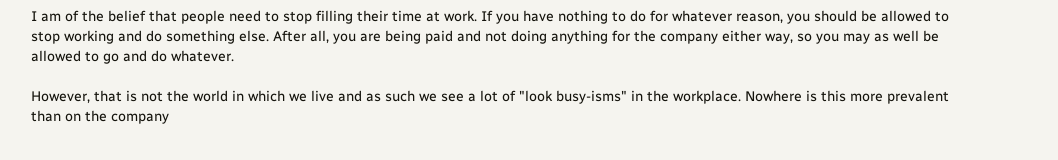I am of the belief that people need to stop filling their time at work. If you have nothing to do for whatever reason, you should be allowed to stop working and do something else. After all, you are being paid and not doing anything for the company either way, so you may as well be allowed to go and do whatever.

However, that is not the world in which we live and as such we see a lot of "look busy-isms" in the workplace. Nowhere is this more prevalent than on the company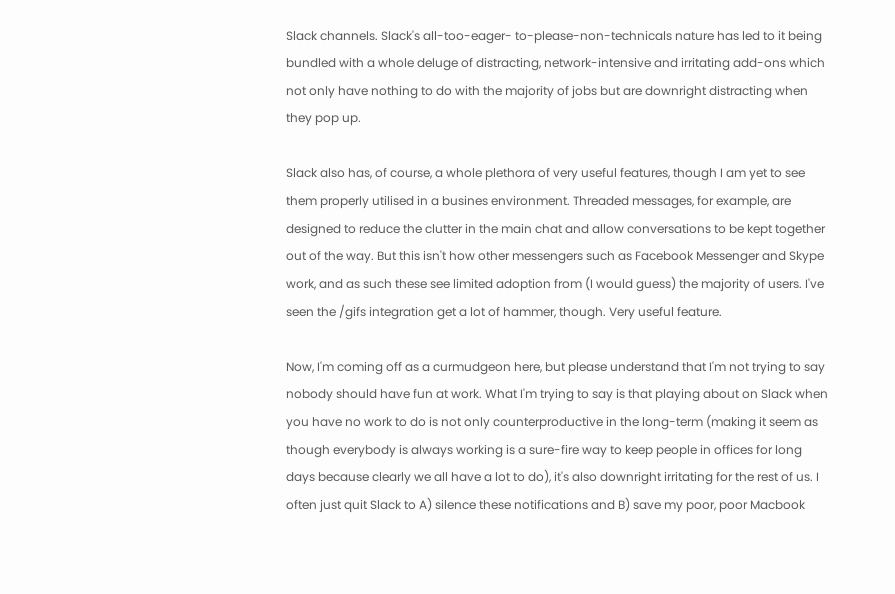Slack channels. Slack's all-too-eager- to-please-non-technicals nature has led to it being bundled with a whole deluge of distracting, network-intensive and irritating add-ons which not only have nothing to do with the majority of jobs but are downright distracting when they pop up.

Slack also has, of course, a whole plethora of very useful features, though I am yet to see them properly utilised in a busines environment. Threaded messages, for example, are designed to reduce the clutter in the main chat and allow conversations to be kept together out of the way. But this isn't how other messengers such as Facebook Messenger and Skype work, and as such these see limited adoption from (I would guess) the majority of users. I've seen the /gifs integration get a lot of hammer, though. Very useful feature.

Now, I'm coming off as a curmudgeon here, but please understand that I'm not trying to say nobody should have fun at work. What I'm trying to say is that playing about on Slack when you have no work to do is not only counterproductive in the long-term (making it seem as though everybody is always working is a sure-fire way to keep people in offices for long days because clearly we all have a lot to do), it's also downright irritating for the rest of us. I often just quit Slack to A) silence these notifications and B) save my poor, poor Macbook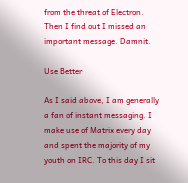from the threat of Electron. Then I find out I missed an important message. Damnit.

Use Better

As I said above, I am generally a fan of instant messaging. I make use of Matrix every day and spent the majority of my youth on IRC. To this day I sit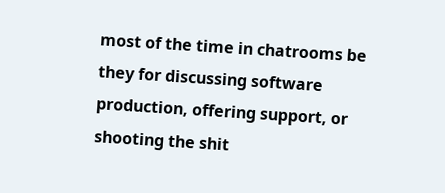most of the time in chatrooms be they for discussing software production, offering support, or shooting the shit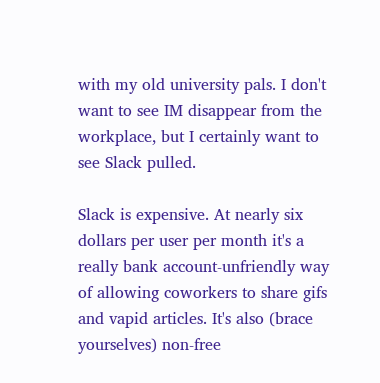with my old university pals. I don't want to see IM disappear from the workplace, but I certainly want to see Slack pulled.

Slack is expensive. At nearly six dollars per user per month it's a really bank account-unfriendly way of allowing coworkers to share gifs and vapid articles. It's also (brace yourselves) non-free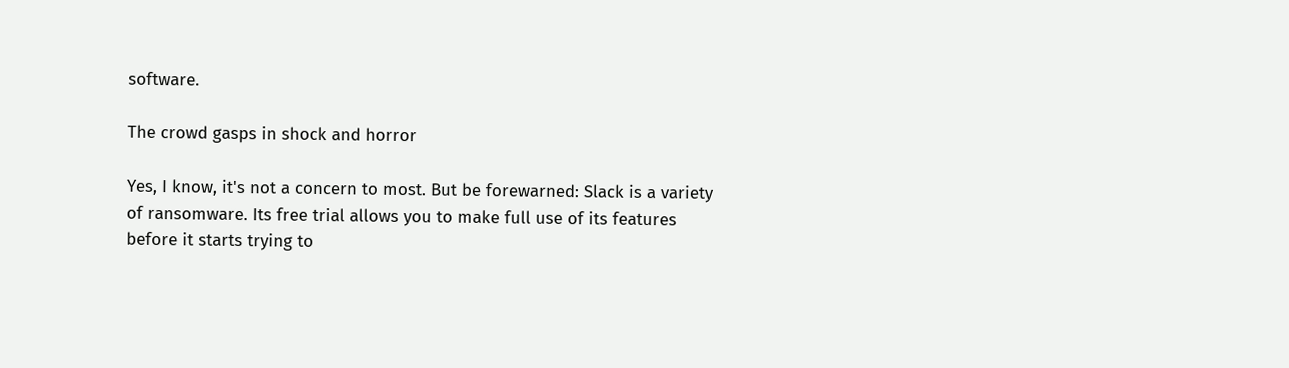software.

The crowd gasps in shock and horror

Yes, I know, it's not a concern to most. But be forewarned: Slack is a variety of ransomware. Its free trial allows you to make full use of its features before it starts trying to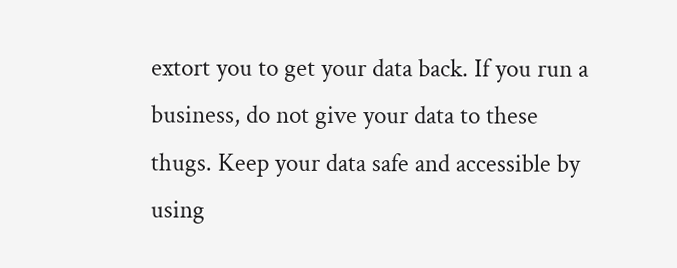extort you to get your data back. If you run a business, do not give your data to these thugs. Keep your data safe and accessible by using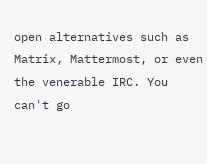open alternatives such as Matrix, Mattermost, or even the venerable IRC. You can't go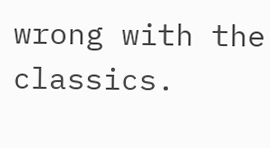wrong with the classics.